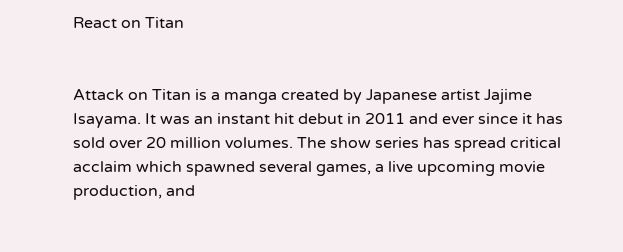React on Titan


Attack on Titan is a manga created by Japanese artist Jajime Isayama. It was an instant hit debut in 2011 and ever since it has sold over 20 million volumes. The show series has spread critical acclaim which spawned several games, a live upcoming movie production, and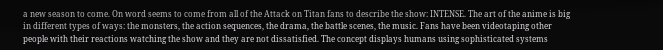a new season to come. On word seems to come from all of the Attack on Titan fans to describe the show: INTENSE. The art of the anime is big in different types of ways: the monsters, the action sequences, the drama, the battle scenes, the music. Fans have been videotaping other people with their reactions watching the show and they are not dissatisfied. The concept displays humans using sophisticated systems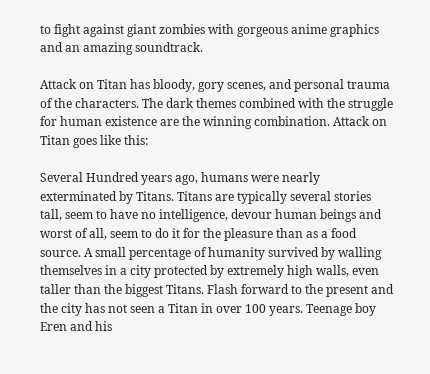to fight against giant zombies with gorgeous anime graphics and an amazing soundtrack.

Attack on Titan has bloody, gory scenes, and personal trauma of the characters. The dark themes combined with the struggle for human existence are the winning combination. Attack on Titan goes like this:

Several Hundred years ago, humans were nearly exterminated by Titans. Titans are typically several stories tall, seem to have no intelligence, devour human beings and worst of all, seem to do it for the pleasure than as a food source. A small percentage of humanity survived by walling themselves in a city protected by extremely high walls, even taller than the biggest Titans. Flash forward to the present and the city has not seen a Titan in over 100 years. Teenage boy Eren and his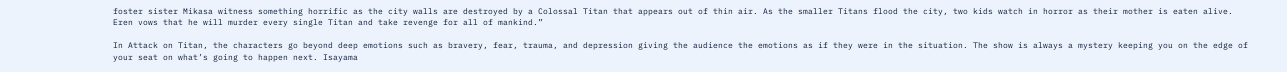foster sister Mikasa witness something horrific as the city walls are destroyed by a Colossal Titan that appears out of thin air. As the smaller Titans flood the city, two kids watch in horror as their mother is eaten alive. Eren vows that he will murder every single Titan and take revenge for all of mankind.”

In Attack on Titan, the characters go beyond deep emotions such as bravery, fear, trauma, and depression giving the audience the emotions as if they were in the situation. The show is always a mystery keeping you on the edge of your seat on what’s going to happen next. Isayama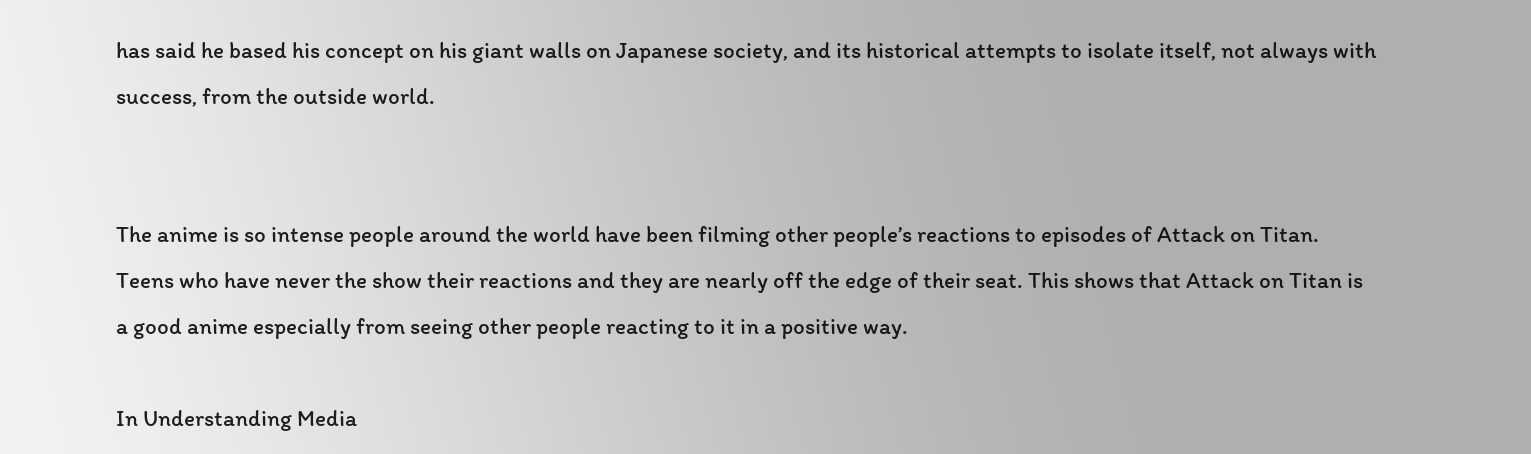has said he based his concept on his giant walls on Japanese society, and its historical attempts to isolate itself, not always with success, from the outside world.


The anime is so intense people around the world have been filming other people’s reactions to episodes of Attack on Titan. Teens who have never the show their reactions and they are nearly off the edge of their seat. This shows that Attack on Titan is a good anime especially from seeing other people reacting to it in a positive way.

In Understanding Media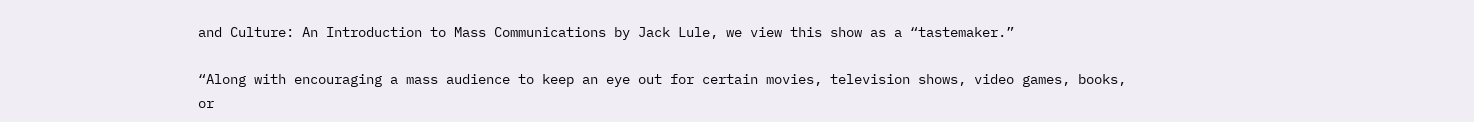and Culture: An Introduction to Mass Communications by Jack Lule, we view this show as a “tastemaker.”

“Along with encouraging a mass audience to keep an eye out for certain movies, television shows, video games, books, or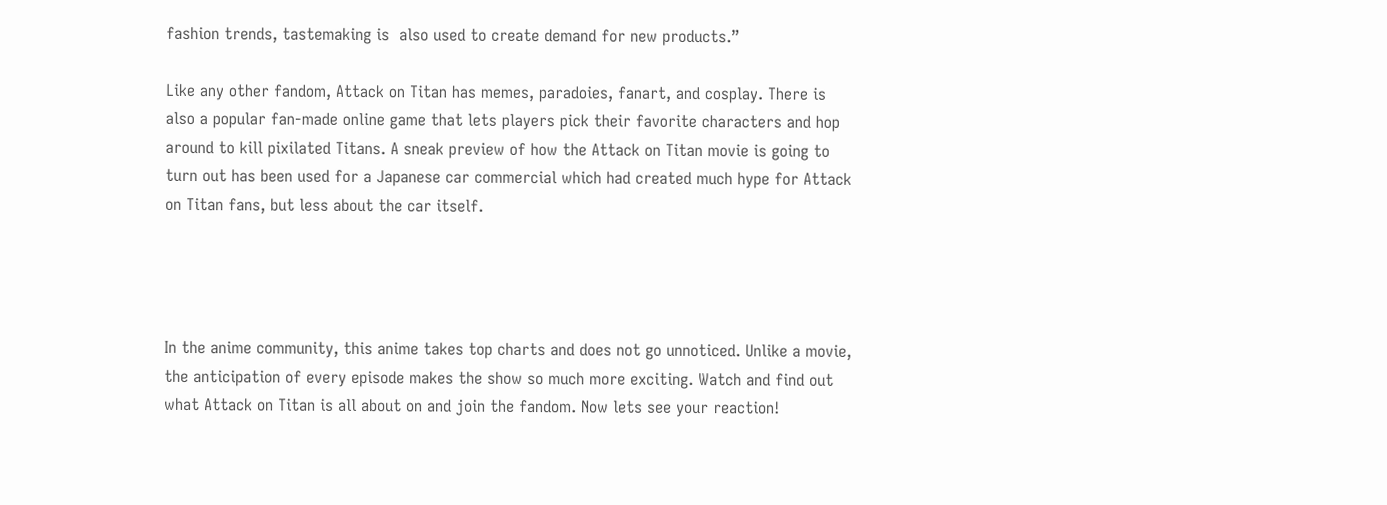fashion trends, tastemaking is  also used to create demand for new products.”

Like any other fandom, Attack on Titan has memes, paradoies, fanart, and cosplay. There is also a popular fan-made online game that lets players pick their favorite characters and hop around to kill pixilated Titans. A sneak preview of how the Attack on Titan movie is going to turn out has been used for a Japanese car commercial which had created much hype for Attack on Titan fans, but less about the car itself.




In the anime community, this anime takes top charts and does not go unnoticed. Unlike a movie, the anticipation of every episode makes the show so much more exciting. Watch and find out what Attack on Titan is all about on and join the fandom. Now lets see your reaction!